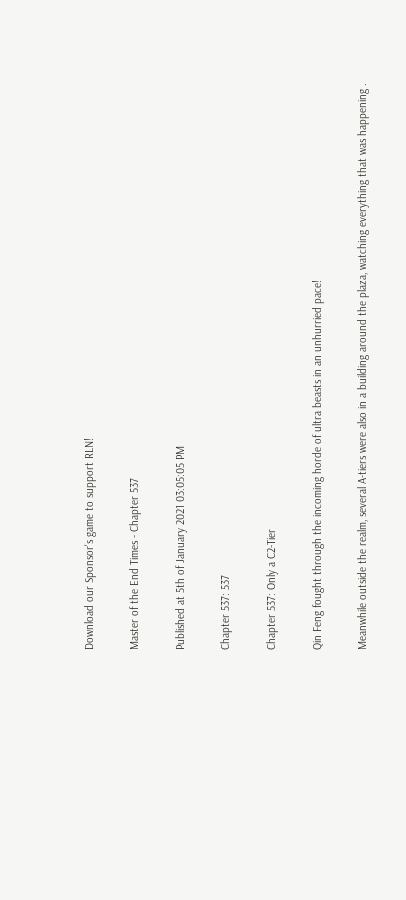Download our Sponsor's game to support RLN!

Master of the End Times - Chapter 537

Published at 5th of January 2021 03:05:05 PM

Chapter 537: 537

Chapter 537: Only a C2-Tier

Qin Feng fought through the incoming horde of ultra beasts in an unhurried pace!

Meanwhile outside the realm, several A-tiers were also in a building around the plaza, watching everything that was happening .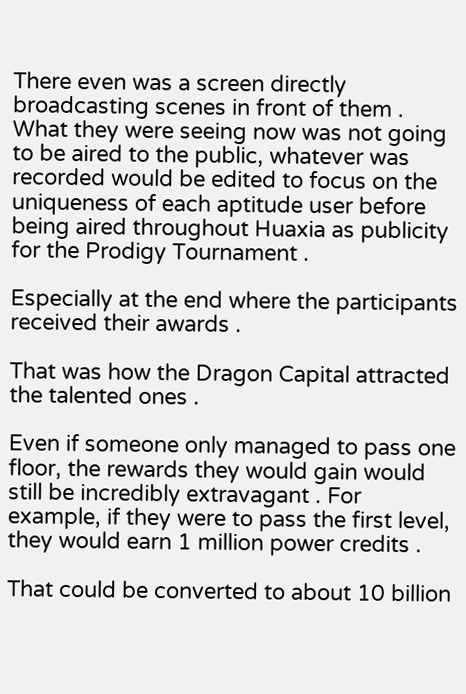There even was a screen directly broadcasting scenes in front of them . What they were seeing now was not going to be aired to the public, whatever was recorded would be edited to focus on the uniqueness of each aptitude user before being aired throughout Huaxia as publicity for the Prodigy Tournament .

Especially at the end where the participants received their awards .

That was how the Dragon Capital attracted the talented ones .

Even if someone only managed to pass one floor, the rewards they would gain would still be incredibly extravagant . For example, if they were to pass the first level, they would earn 1 million power credits .

That could be converted to about 10 billion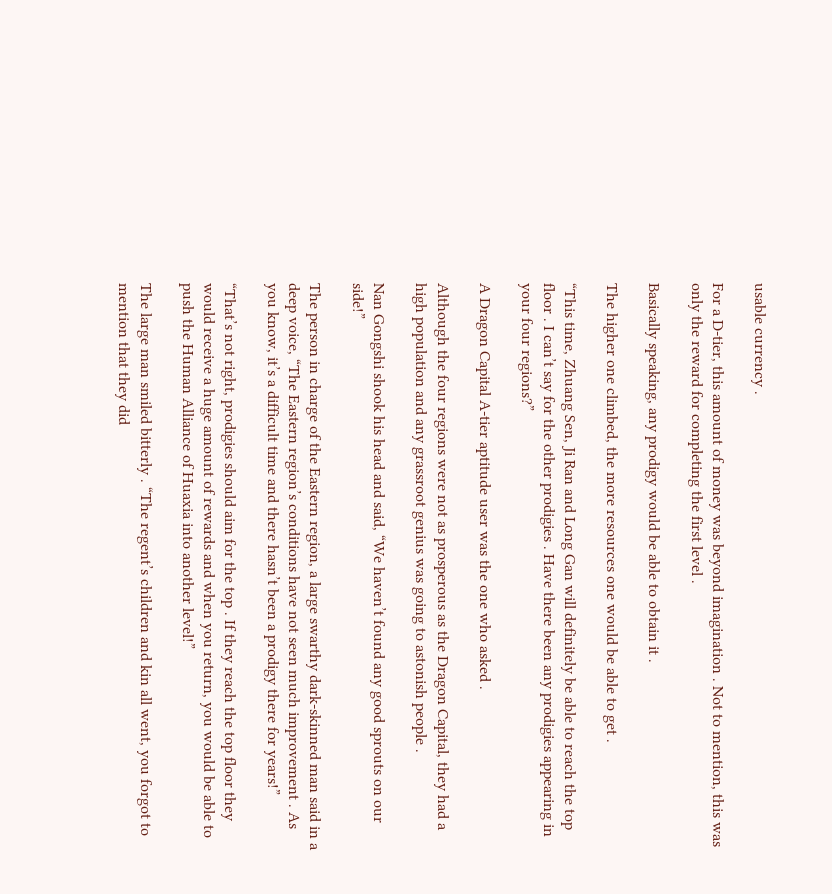usable currency .

For a D-tier, this amount of money was beyond imagination . Not to mention, this was only the reward for completing the first level .

Basically speaking, any prodigy would be able to obtain it .

The higher one climbed, the more resources one would be able to get .

“This time, Zhuang Sen, Ji Ran and Long Gan will definitely be able to reach the top floor . I can’t say for the other prodigies . Have there been any prodigies appearing in your four regions?”

A Dragon Capital A-tier aptitude user was the one who asked .

Although the four regions were not as prosperous as the Dragon Capital, they had a high population and any grassroot genius was going to astonish people .

Nan Gongshi shook his head and said, “We haven’t found any good sprouts on our side!”

The person in charge of the Eastern region, a large swarthy dark-skinned man said in a deep voice, “The Eastern region’s conditions have not seen much improvement . As you know, it’s a difficult time and there hasn’t been a prodigy there for years!”

“That’s not right, prodigies should aim for the top . If they reach the top floor they would receive a huge amount of rewards and when you return, you would be able to push the Human Alliance of Huaxia into another level!”

The large man smiled bitterly . “The regent’s children and kin all went, you forgot to mention that they did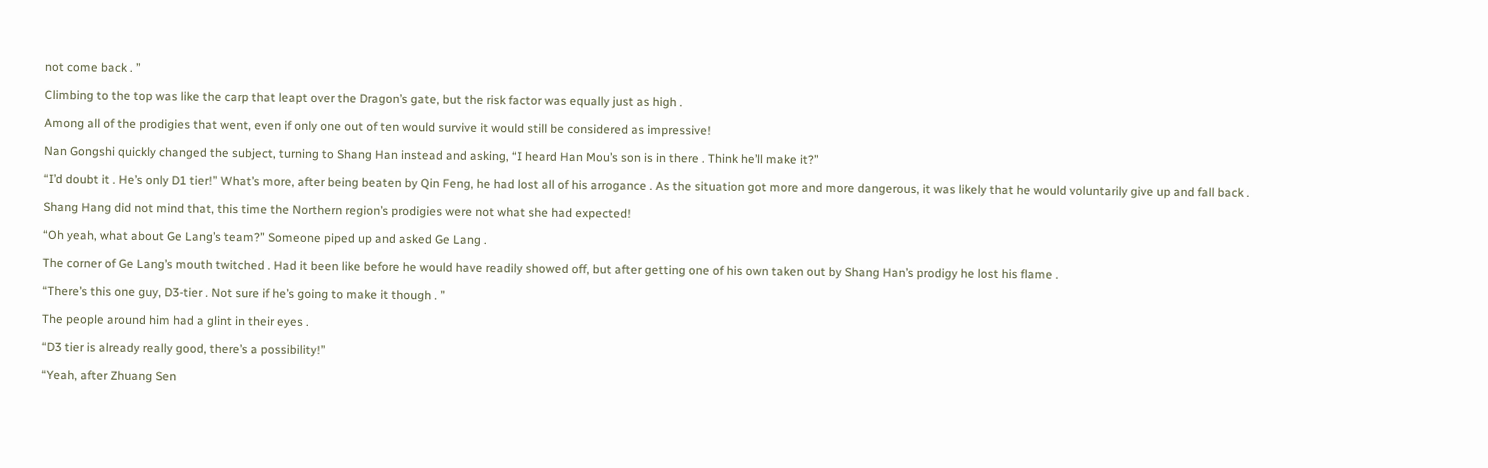not come back . ”

Climbing to the top was like the carp that leapt over the Dragon’s gate, but the risk factor was equally just as high .

Among all of the prodigies that went, even if only one out of ten would survive it would still be considered as impressive!

Nan Gongshi quickly changed the subject, turning to Shang Han instead and asking, “I heard Han Mou’s son is in there . Think he’ll make it?”

“I’d doubt it . He’s only D1 tier!” What’s more, after being beaten by Qin Feng, he had lost all of his arrogance . As the situation got more and more dangerous, it was likely that he would voluntarily give up and fall back .

Shang Hang did not mind that, this time the Northern region’s prodigies were not what she had expected!

“Oh yeah, what about Ge Lang’s team?” Someone piped up and asked Ge Lang .

The corner of Ge Lang’s mouth twitched . Had it been like before he would have readily showed off, but after getting one of his own taken out by Shang Han’s prodigy he lost his flame .

“There’s this one guy, D3-tier . Not sure if he’s going to make it though . ”

The people around him had a glint in their eyes .

“D3 tier is already really good, there’s a possibility!”

“Yeah, after Zhuang Sen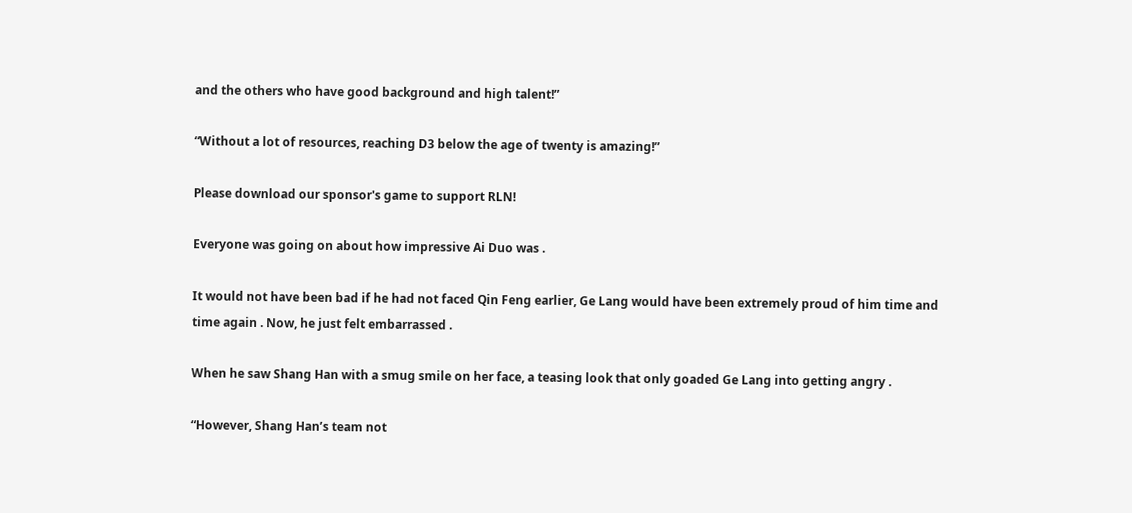and the others who have good background and high talent!”

“Without a lot of resources, reaching D3 below the age of twenty is amazing!”

Please download our sponsor's game to support RLN!

Everyone was going on about how impressive Ai Duo was .

It would not have been bad if he had not faced Qin Feng earlier, Ge Lang would have been extremely proud of him time and time again . Now, he just felt embarrassed .

When he saw Shang Han with a smug smile on her face, a teasing look that only goaded Ge Lang into getting angry .

“However, Shang Han’s team not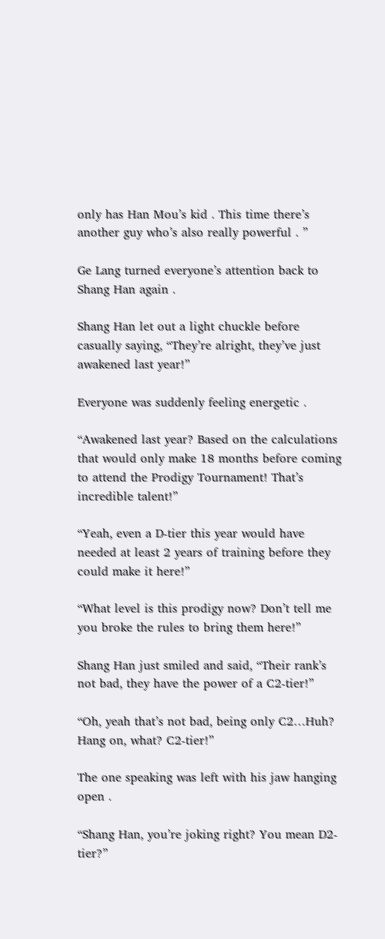only has Han Mou’s kid . This time there’s another guy who’s also really powerful . ”

Ge Lang turned everyone’s attention back to Shang Han again .

Shang Han let out a light chuckle before casually saying, “They’re alright, they’ve just awakened last year!”

Everyone was suddenly feeling energetic .

“Awakened last year? Based on the calculations that would only make 18 months before coming to attend the Prodigy Tournament! That’s incredible talent!”

“Yeah, even a D-tier this year would have needed at least 2 years of training before they could make it here!”

“What level is this prodigy now? Don’t tell me you broke the rules to bring them here!”

Shang Han just smiled and said, “Their rank’s not bad, they have the power of a C2-tier!”

“Oh, yeah that’s not bad, being only C2…Huh? Hang on, what? C2-tier!”

The one speaking was left with his jaw hanging open .

“Shang Han, you’re joking right? You mean D2-tier?”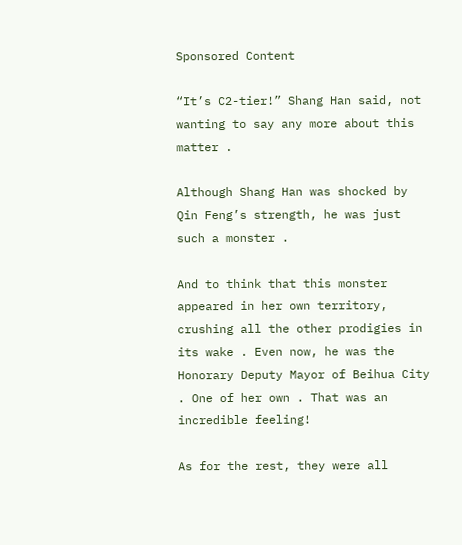Sponsored Content

“It’s C2-tier!” Shang Han said, not wanting to say any more about this matter .

Although Shang Han was shocked by Qin Feng’s strength, he was just such a monster .

And to think that this monster appeared in her own territory, crushing all the other prodigies in its wake . Even now, he was the Honorary Deputy Mayor of Beihua City . One of her own . That was an incredible feeling!

As for the rest, they were all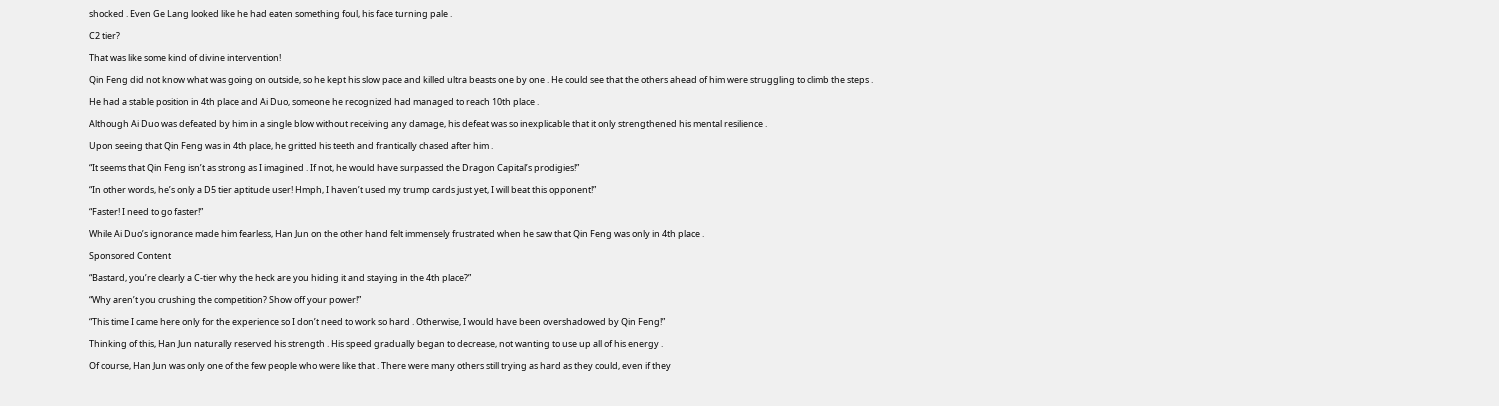shocked . Even Ge Lang looked like he had eaten something foul, his face turning pale .

C2 tier?

That was like some kind of divine intervention!

Qin Feng did not know what was going on outside, so he kept his slow pace and killed ultra beasts one by one . He could see that the others ahead of him were struggling to climb the steps .

He had a stable position in 4th place and Ai Duo, someone he recognized had managed to reach 10th place .

Although Ai Duo was defeated by him in a single blow without receiving any damage, his defeat was so inexplicable that it only strengthened his mental resilience .

Upon seeing that Qin Feng was in 4th place, he gritted his teeth and frantically chased after him .

“It seems that Qin Feng isn’t as strong as I imagined . If not, he would have surpassed the Dragon Capital’s prodigies!”

“In other words, he’s only a D5 tier aptitude user! Hmph, I haven’t used my trump cards just yet, I will beat this opponent!”

“Faster! I need to go faster!”

While Ai Duo’s ignorance made him fearless, Han Jun on the other hand felt immensely frustrated when he saw that Qin Feng was only in 4th place .

Sponsored Content

“Bastard, you’re clearly a C-tier why the heck are you hiding it and staying in the 4th place?”

“Why aren’t you crushing the competition? Show off your power!”

“This time I came here only for the experience so I don’t need to work so hard . Otherwise, I would have been overshadowed by Qin Feng!”

Thinking of this, Han Jun naturally reserved his strength . His speed gradually began to decrease, not wanting to use up all of his energy .

Of course, Han Jun was only one of the few people who were like that . There were many others still trying as hard as they could, even if they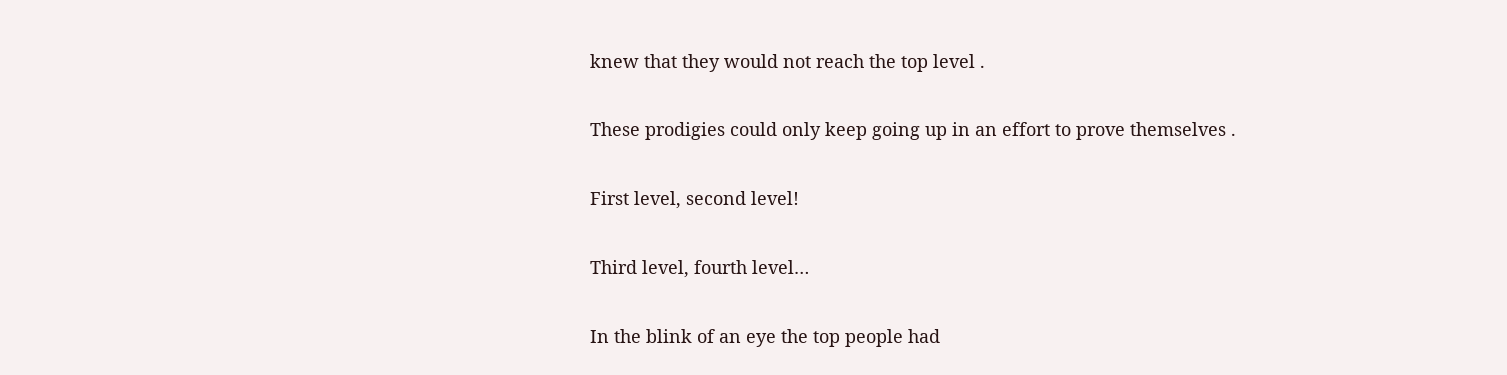knew that they would not reach the top level .

These prodigies could only keep going up in an effort to prove themselves .

First level, second level!

Third level, fourth level…

In the blink of an eye the top people had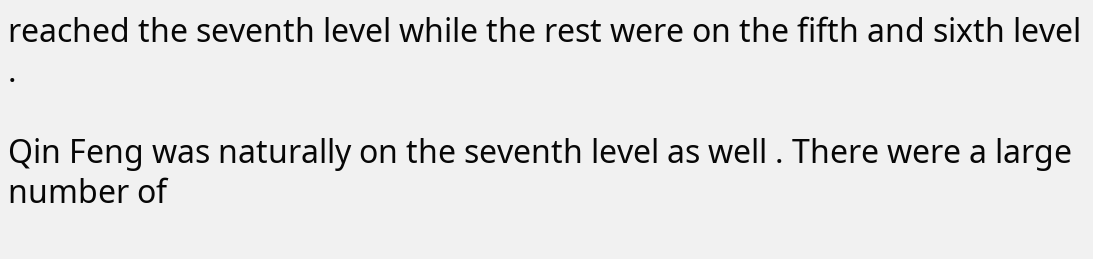reached the seventh level while the rest were on the fifth and sixth level .

Qin Feng was naturally on the seventh level as well . There were a large number of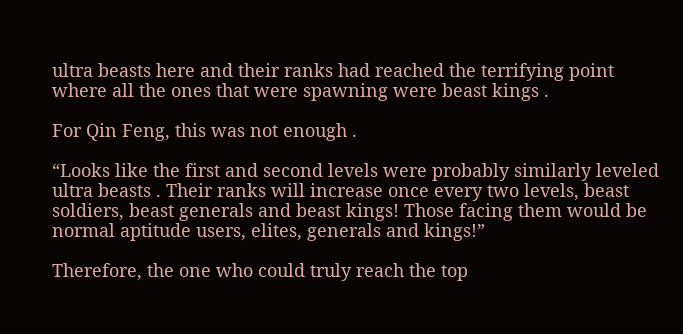ultra beasts here and their ranks had reached the terrifying point where all the ones that were spawning were beast kings .

For Qin Feng, this was not enough .

“Looks like the first and second levels were probably similarly leveled ultra beasts . Their ranks will increase once every two levels, beast soldiers, beast generals and beast kings! Those facing them would be normal aptitude users, elites, generals and kings!”

Therefore, the one who could truly reach the top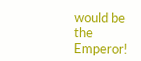would be the Emperor!